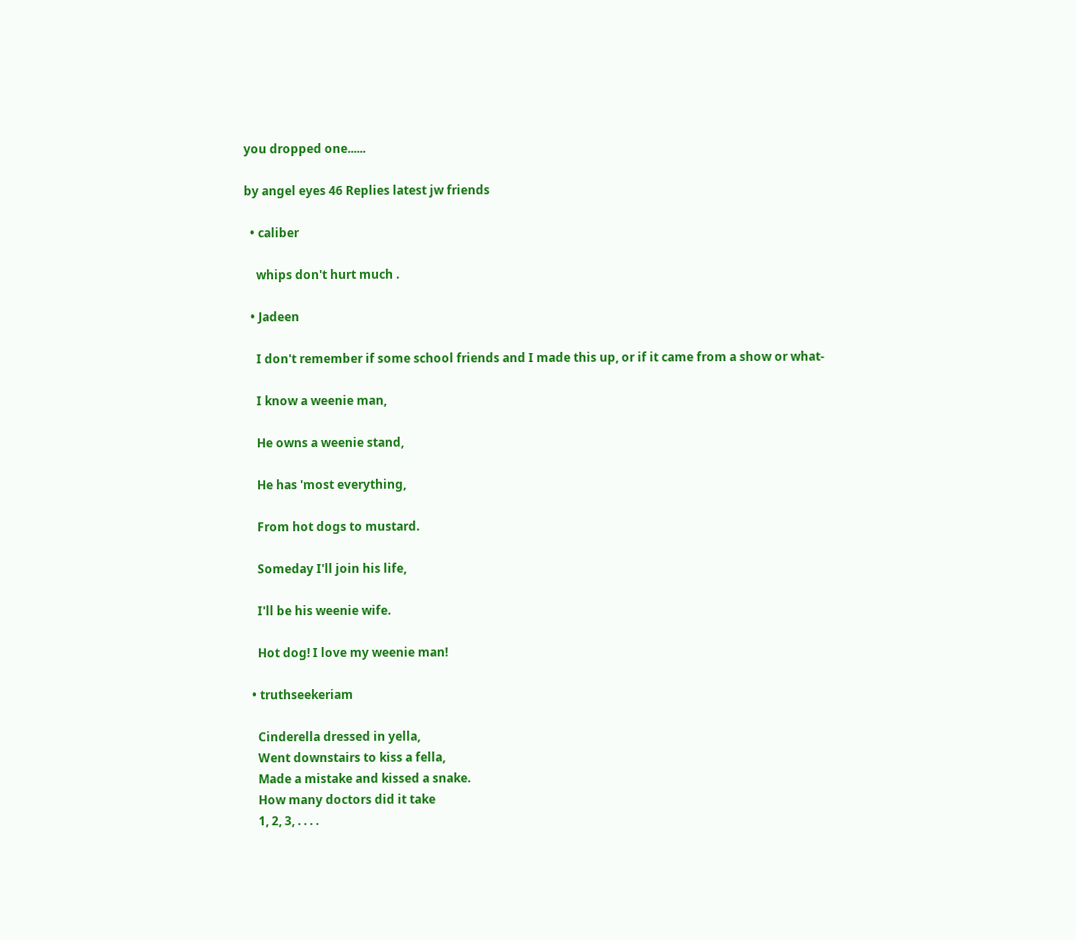you dropped one......

by angel eyes 46 Replies latest jw friends

  • caliber

    whips don't hurt much .

  • Jadeen

    I don't remember if some school friends and I made this up, or if it came from a show or what-

    I know a weenie man,

    He owns a weenie stand,

    He has 'most everything,

    From hot dogs to mustard.

    Someday I'll join his life,

    I'll be his weenie wife.

    Hot dog! I love my weenie man!

  • truthseekeriam

    Cinderella dressed in yella,
    Went downstairs to kiss a fella,
    Made a mistake and kissed a snake.
    How many doctors did it take
    1, 2, 3, . . . .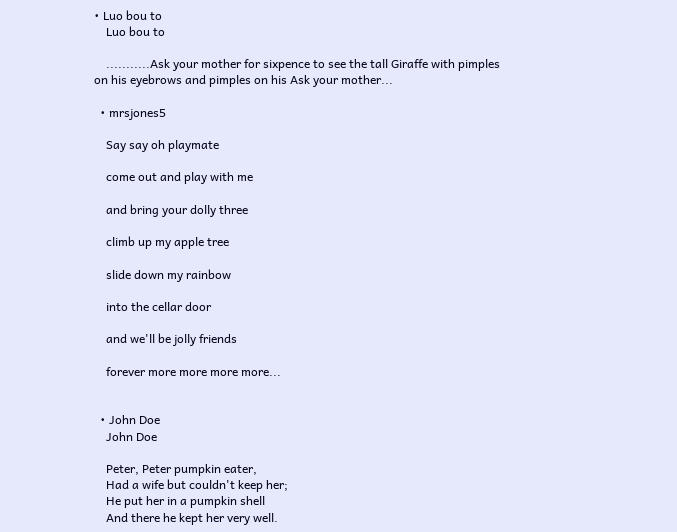• Luo bou to
    Luo bou to

    ...........Ask your mother for sixpence to see the tall Giraffe with pimples on his eyebrows and pimples on his Ask your mother...

  • mrsjones5

    Say say oh playmate

    come out and play with me

    and bring your dolly three

    climb up my apple tree

    slide down my rainbow

    into the cellar door

    and we'll be jolly friends

    forever more more more more...


  • John Doe
    John Doe

    Peter, Peter pumpkin eater,
    Had a wife but couldn't keep her;
    He put her in a pumpkin shell
    And there he kept her very well.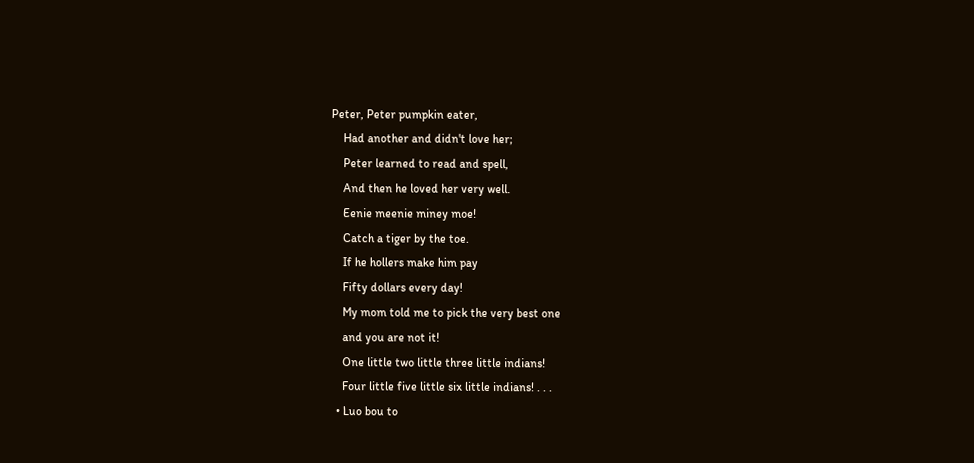Peter, Peter pumpkin eater,
    Had another and didn't love her;
    Peter learned to read and spell,
    And then he loved her very well.
    Eenie meenie miney moe!
    Catch a tiger by the toe.
    If he hollers make him pay
    Fifty dollars every day!
    My mom told me to pick the very best one
    and you are not it!
    One little two little three little indians!
    Four little five little six little indians! . . .
  • Luo bou to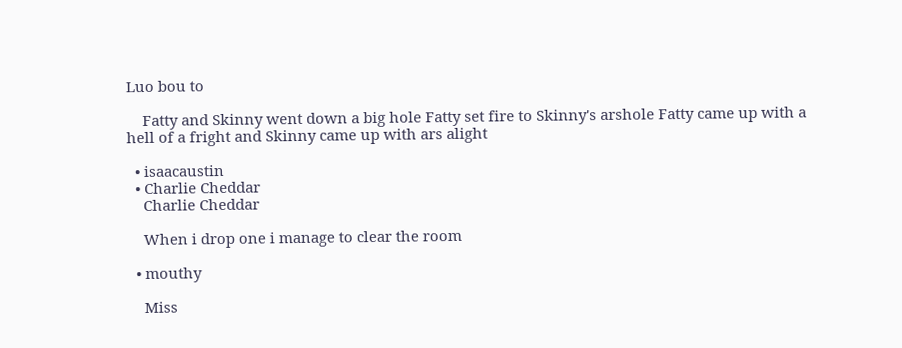Luo bou to

    Fatty and Skinny went down a big hole Fatty set fire to Skinny's arshole Fatty came up with a hell of a fright and Skinny came up with ars alight

  • isaacaustin
  • Charlie Cheddar
    Charlie Cheddar

    When i drop one i manage to clear the room

  • mouthy

    Miss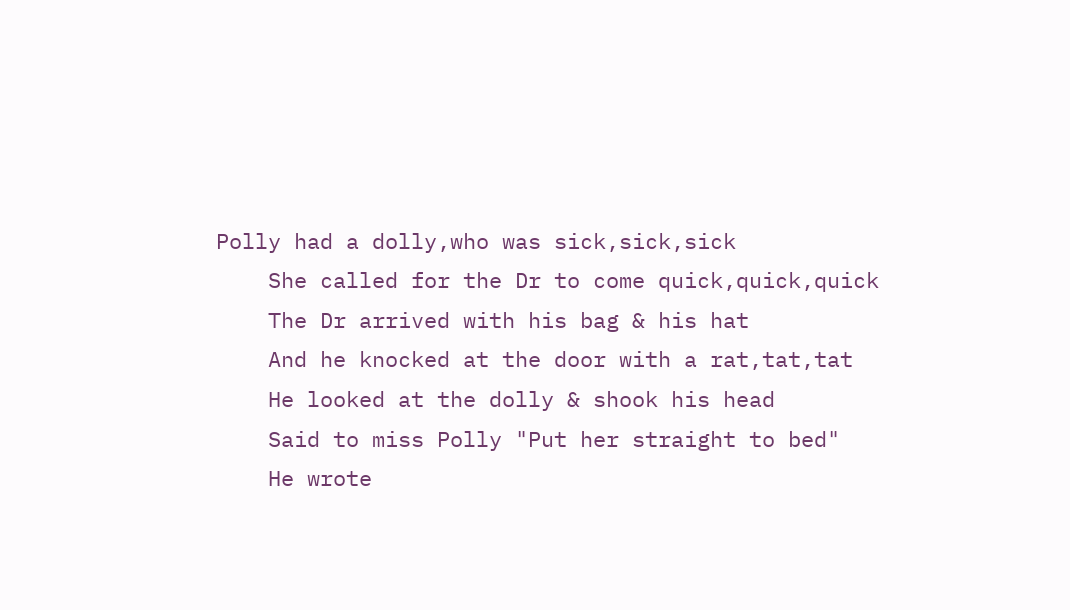Polly had a dolly,who was sick,sick,sick
    She called for the Dr to come quick,quick,quick
    The Dr arrived with his bag & his hat
    And he knocked at the door with a rat,tat,tat
    He looked at the dolly & shook his head
    Said to miss Polly "Put her straight to bed"
    He wrote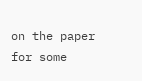on the paper for some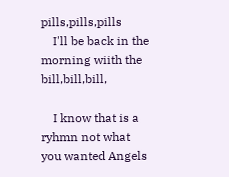pills,pills,pills
    I'll be back in the morning wiith the bill,bill,bill,

    I know that is a ryhmn not what you wanted Angels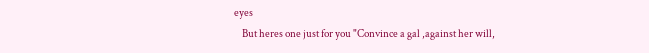eyes
    But heres one just for you "Convince a gal ,against her will,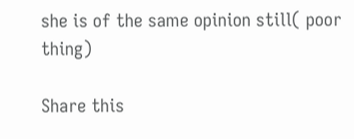she is of the same opinion still( poor thing)

Share this